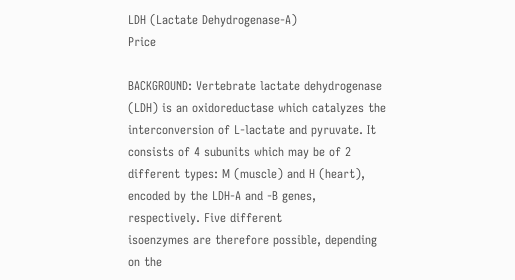LDH (Lactate Dehydrogenase-A)                                                                                                                                                                       Price

BACKGROUND: Vertebrate lactate dehydrogenase (LDH) is an oxidoreductase which catalyzes the interconversion of L-lactate and pyruvate. It
consists of 4 subunits which may be of 2 different types: M (muscle) and H (heart), encoded by the LDH-A and -B genes, respectively. Five different
isoenzymes are therefore possible, depending on the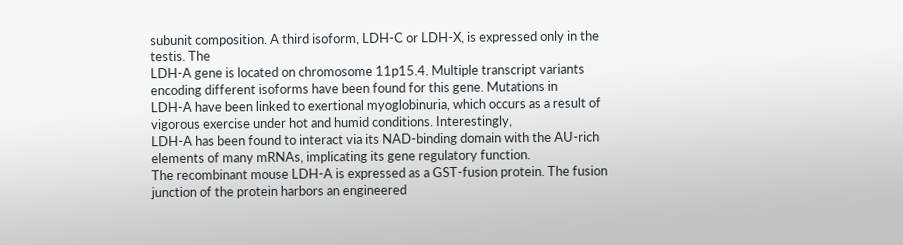subunit composition. A third isoform, LDH-C or LDH-X, is expressed only in the testis. The
LDH-A gene is located on chromosome 11p15.4. Multiple transcript variants encoding different isoforms have been found for this gene. Mutations in
LDH-A have been linked to exertional myoglobinuria, which occurs as a result of vigorous exercise under hot and humid conditions. Interestingly,
LDH-A has been found to interact via its NAD-binding domain with the AU-rich elements of many mRNAs, implicating its gene regulatory function.
The recombinant mouse LDH-A is expressed as a GST-fusion protein. The fusion junction of the protein harbors an engineered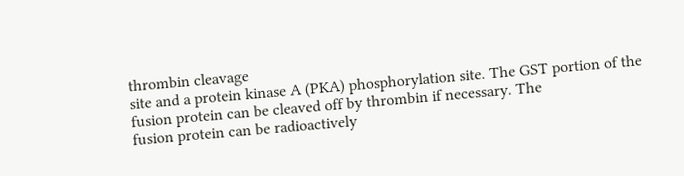thrombin cleavage
site and a protein kinase A (PKA) phosphorylation site. The GST portion of the fusion protein can be cleaved off by thrombin if necessary. The
fusion protein can be radioactively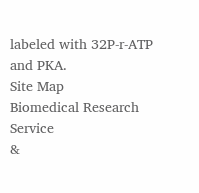labeled with 32P-r-ATP and PKA.
Site Map
Biomedical Research Service
&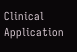Clinical Application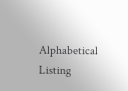Alphabetical Listing